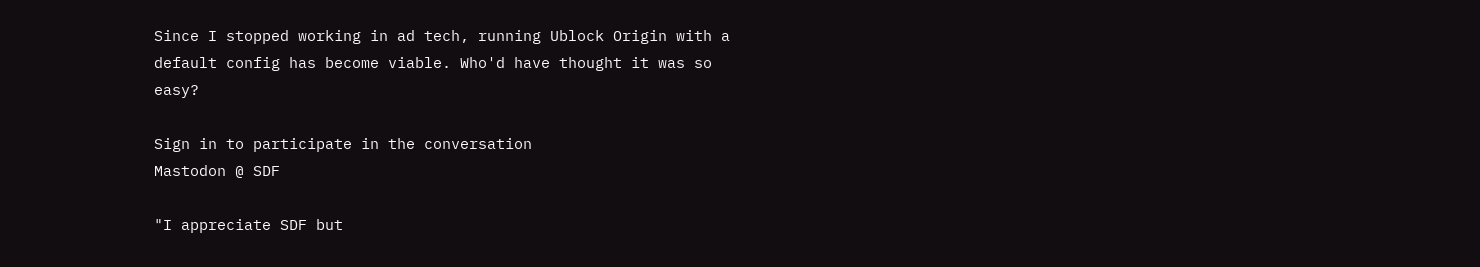Since I stopped working in ad tech, running Ublock Origin with a default config has become viable. Who'd have thought it was so easy?

Sign in to participate in the conversation
Mastodon @ SDF

"I appreciate SDF but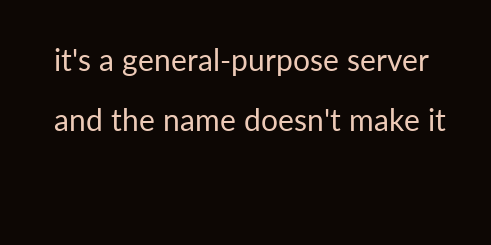it's a general-purpose server and the name doesn't make it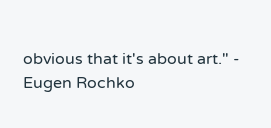obvious that it's about art." - Eugen Rochko